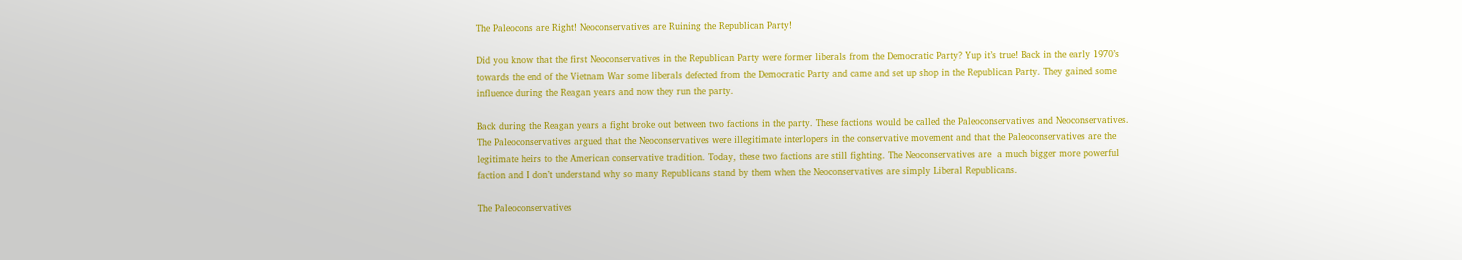The Paleocons are Right! Neoconservatives are Ruining the Republican Party!

Did you know that the first Neoconservatives in the Republican Party were former liberals from the Democratic Party? Yup it’s true! Back in the early 1970’s towards the end of the Vietnam War some liberals defected from the Democratic Party and came and set up shop in the Republican Party. They gained some influence during the Reagan years and now they run the party.

Back during the Reagan years a fight broke out between two factions in the party. These factions would be called the Paleoconservatives and Neoconservatives. The Paleoconservatives argued that the Neoconservatives were illegitimate interlopers in the conservative movement and that the Paleoconservatives are the legitimate heirs to the American conservative tradition. Today, these two factions are still fighting. The Neoconservatives are  a much bigger more powerful faction and I don’t understand why so many Republicans stand by them when the Neoconservatives are simply Liberal Republicans.

The Paleoconservatives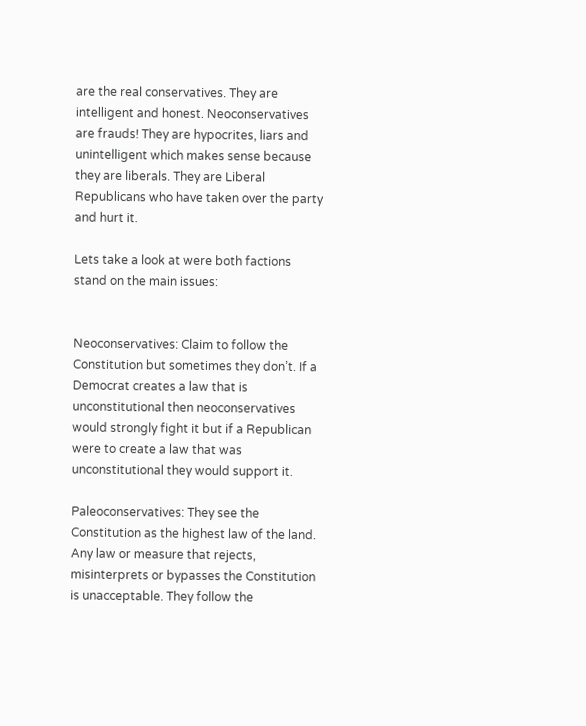are the real conservatives. They are intelligent and honest. Neoconservatives are frauds! They are hypocrites, liars and unintelligent which makes sense because they are liberals. They are Liberal Republicans who have taken over the party and hurt it.

Lets take a look at were both factions stand on the main issues:


Neoconservatives: Claim to follow the Constitution but sometimes they don’t. If a Democrat creates a law that is unconstitutional then neoconservatives would strongly fight it but if a Republican were to create a law that was unconstitutional they would support it.

Paleoconservatives: They see the Constitution as the highest law of the land. Any law or measure that rejects, misinterprets or bypasses the Constitution is unacceptable. They follow the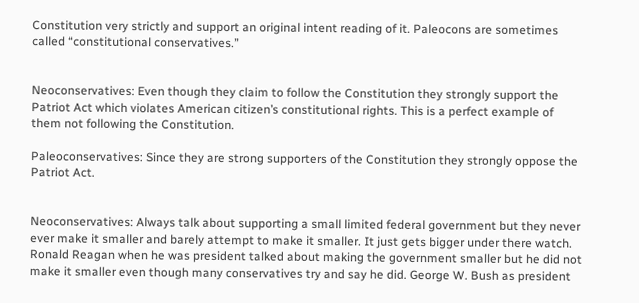Constitution very strictly and support an original intent reading of it. Paleocons are sometimes called “constitutional conservatives.”


Neoconservatives: Even though they claim to follow the Constitution they strongly support the Patriot Act which violates American citizen’s constitutional rights. This is a perfect example of them not following the Constitution.

Paleoconservatives: Since they are strong supporters of the Constitution they strongly oppose the Patriot Act.


Neoconservatives: Always talk about supporting a small limited federal government but they never ever make it smaller and barely attempt to make it smaller. It just gets bigger under there watch. Ronald Reagan when he was president talked about making the government smaller but he did not make it smaller even though many conservatives try and say he did. George W. Bush as president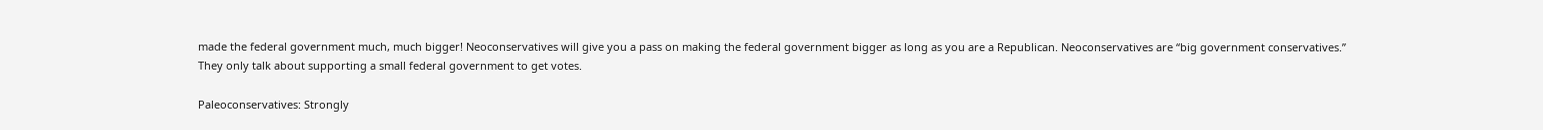made the federal government much, much bigger! Neoconservatives will give you a pass on making the federal government bigger as long as you are a Republican. Neoconservatives are “big government conservatives.” They only talk about supporting a small federal government to get votes.

Paleoconservatives: Strongly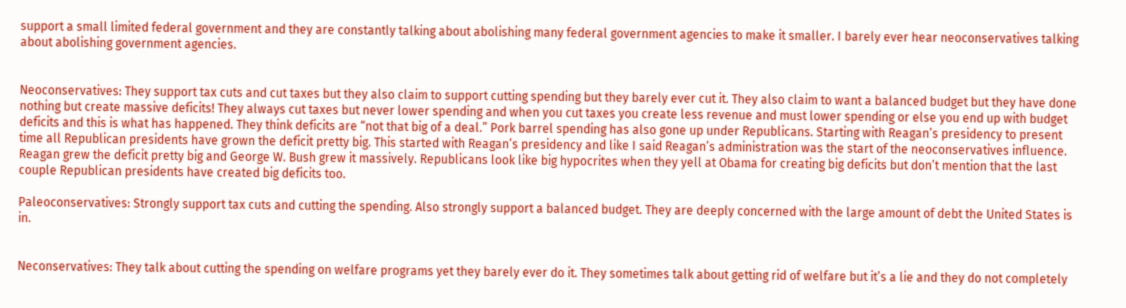support a small limited federal government and they are constantly talking about abolishing many federal government agencies to make it smaller. I barely ever hear neoconservatives talking about abolishing government agencies.


Neoconservatives: They support tax cuts and cut taxes but they also claim to support cutting spending but they barely ever cut it. They also claim to want a balanced budget but they have done nothing but create massive deficits! They always cut taxes but never lower spending and when you cut taxes you create less revenue and must lower spending or else you end up with budget deficits and this is what has happened. They think deficits are “not that big of a deal.” Pork barrel spending has also gone up under Republicans. Starting with Reagan’s presidency to present time all Republican presidents have grown the deficit pretty big. This started with Reagan’s presidency and like I said Reagan’s administration was the start of the neoconservatives influence. Reagan grew the deficit pretty big and George W. Bush grew it massively. Republicans look like big hypocrites when they yell at Obama for creating big deficits but don’t mention that the last couple Republican presidents have created big deficits too.

Paleoconservatives: Strongly support tax cuts and cutting the spending. Also strongly support a balanced budget. They are deeply concerned with the large amount of debt the United States is in.


Neconservatives: They talk about cutting the spending on welfare programs yet they barely ever do it. They sometimes talk about getting rid of welfare but it’s a lie and they do not completely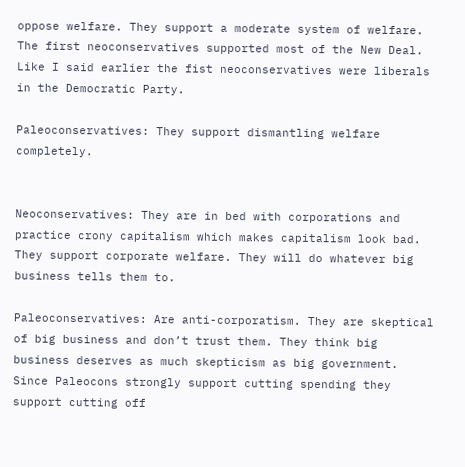oppose welfare. They support a moderate system of welfare. The first neoconservatives supported most of the New Deal. Like I said earlier the fist neoconservatives were liberals in the Democratic Party.

Paleoconservatives: They support dismantling welfare completely.


Neoconservatives: They are in bed with corporations and practice crony capitalism which makes capitalism look bad. They support corporate welfare. They will do whatever big business tells them to.

Paleoconservatives: Are anti-corporatism. They are skeptical of big business and don’t trust them. They think big business deserves as much skepticism as big government. Since Paleocons strongly support cutting spending they support cutting off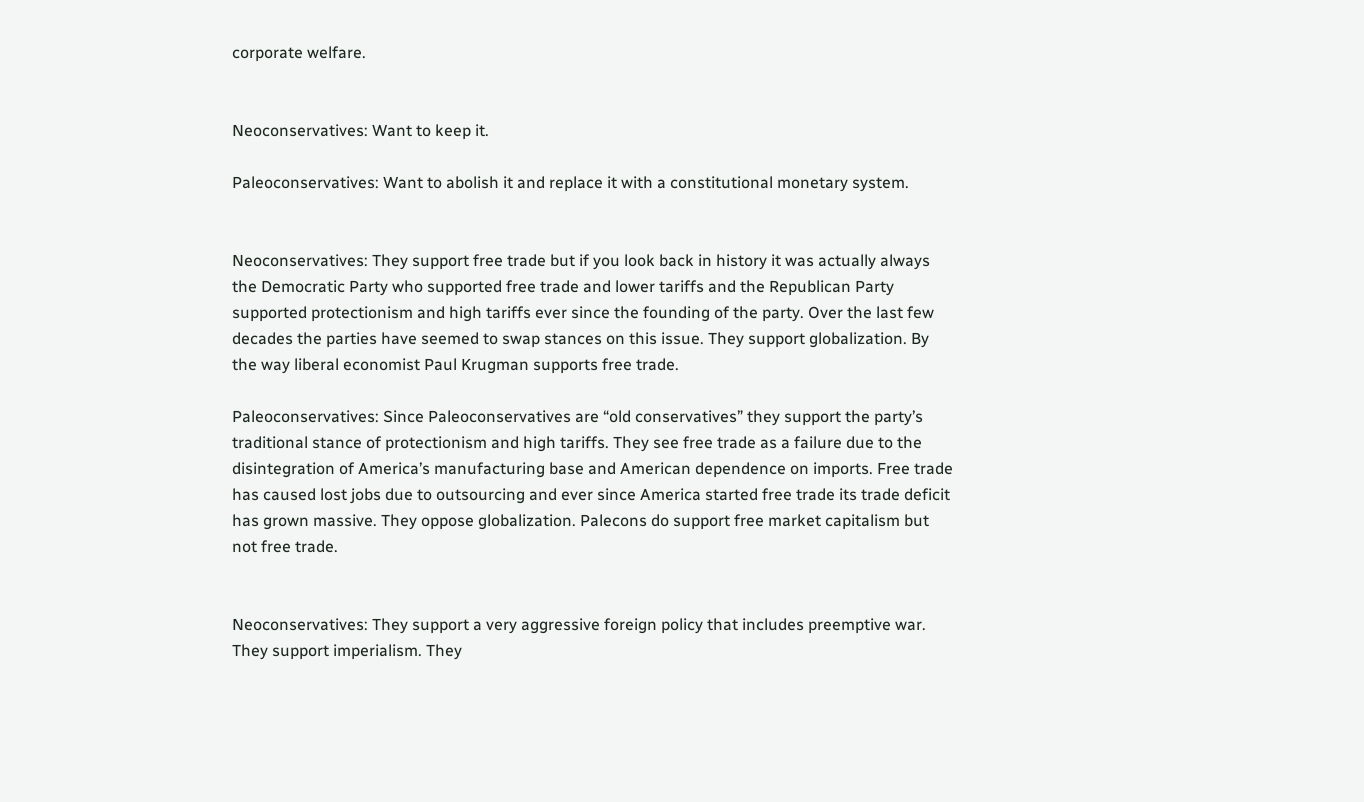corporate welfare.


Neoconservatives: Want to keep it.

Paleoconservatives: Want to abolish it and replace it with a constitutional monetary system.


Neoconservatives: They support free trade but if you look back in history it was actually always the Democratic Party who supported free trade and lower tariffs and the Republican Party supported protectionism and high tariffs ever since the founding of the party. Over the last few decades the parties have seemed to swap stances on this issue. They support globalization. By the way liberal economist Paul Krugman supports free trade.

Paleoconservatives: Since Paleoconservatives are “old conservatives” they support the party’s traditional stance of protectionism and high tariffs. They see free trade as a failure due to the disintegration of America’s manufacturing base and American dependence on imports. Free trade has caused lost jobs due to outsourcing and ever since America started free trade its trade deficit has grown massive. They oppose globalization. Palecons do support free market capitalism but not free trade.


Neoconservatives: They support a very aggressive foreign policy that includes preemptive war. They support imperialism. They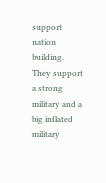support nation building. They support a strong military and a big inflated military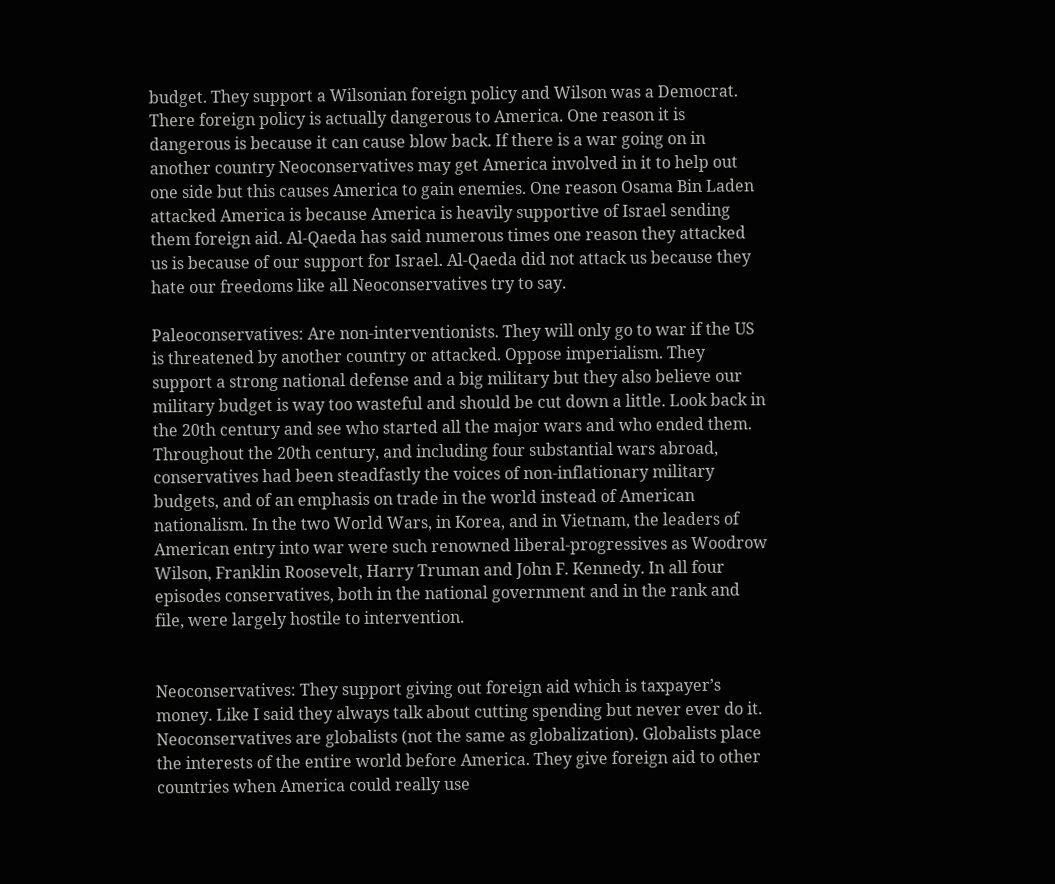budget. They support a Wilsonian foreign policy and Wilson was a Democrat. There foreign policy is actually dangerous to America. One reason it is dangerous is because it can cause blow back. If there is a war going on in another country Neoconservatives may get America involved in it to help out one side but this causes America to gain enemies. One reason Osama Bin Laden attacked America is because America is heavily supportive of Israel sending them foreign aid. Al-Qaeda has said numerous times one reason they attacked us is because of our support for Israel. Al-Qaeda did not attack us because they hate our freedoms like all Neoconservatives try to say.

Paleoconservatives: Are non-interventionists. They will only go to war if the US is threatened by another country or attacked. Oppose imperialism. They support a strong national defense and a big military but they also believe our military budget is way too wasteful and should be cut down a little. Look back in the 20th century and see who started all the major wars and who ended them. Throughout the 20th century, and including four substantial wars abroad, conservatives had been steadfastly the voices of non-inflationary military budgets, and of an emphasis on trade in the world instead of American nationalism. In the two World Wars, in Korea, and in Vietnam, the leaders of American entry into war were such renowned liberal-progressives as Woodrow Wilson, Franklin Roosevelt, Harry Truman and John F. Kennedy. In all four episodes conservatives, both in the national government and in the rank and file, were largely hostile to intervention.


Neoconservatives: They support giving out foreign aid which is taxpayer’s money. Like I said they always talk about cutting spending but never ever do it. Neoconservatives are globalists (not the same as globalization). Globalists place the interests of the entire world before America. They give foreign aid to other countries when America could really use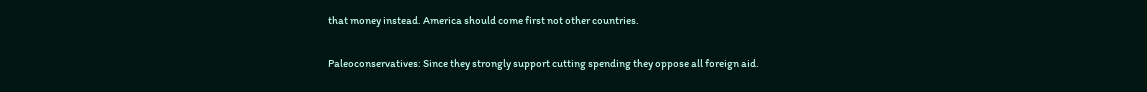that money instead. America should come first not other countries.

Paleoconservatives: Since they strongly support cutting spending they oppose all foreign aid.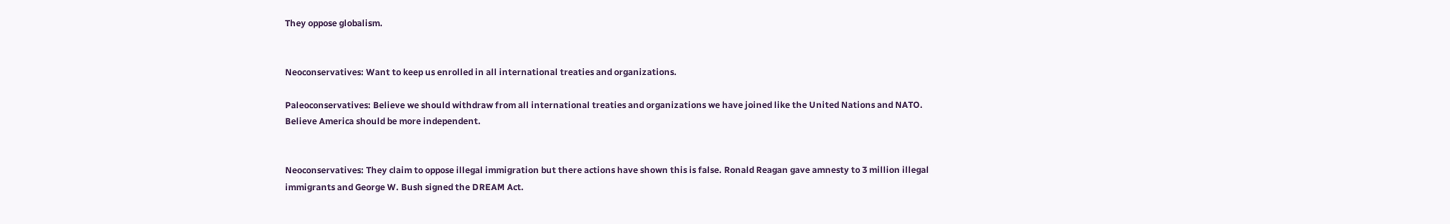They oppose globalism.


Neoconservatives: Want to keep us enrolled in all international treaties and organizations.

Paleoconservatives: Believe we should withdraw from all international treaties and organizations we have joined like the United Nations and NATO. Believe America should be more independent.


Neoconservatives: They claim to oppose illegal immigration but there actions have shown this is false. Ronald Reagan gave amnesty to 3 million illegal immigrants and George W. Bush signed the DREAM Act.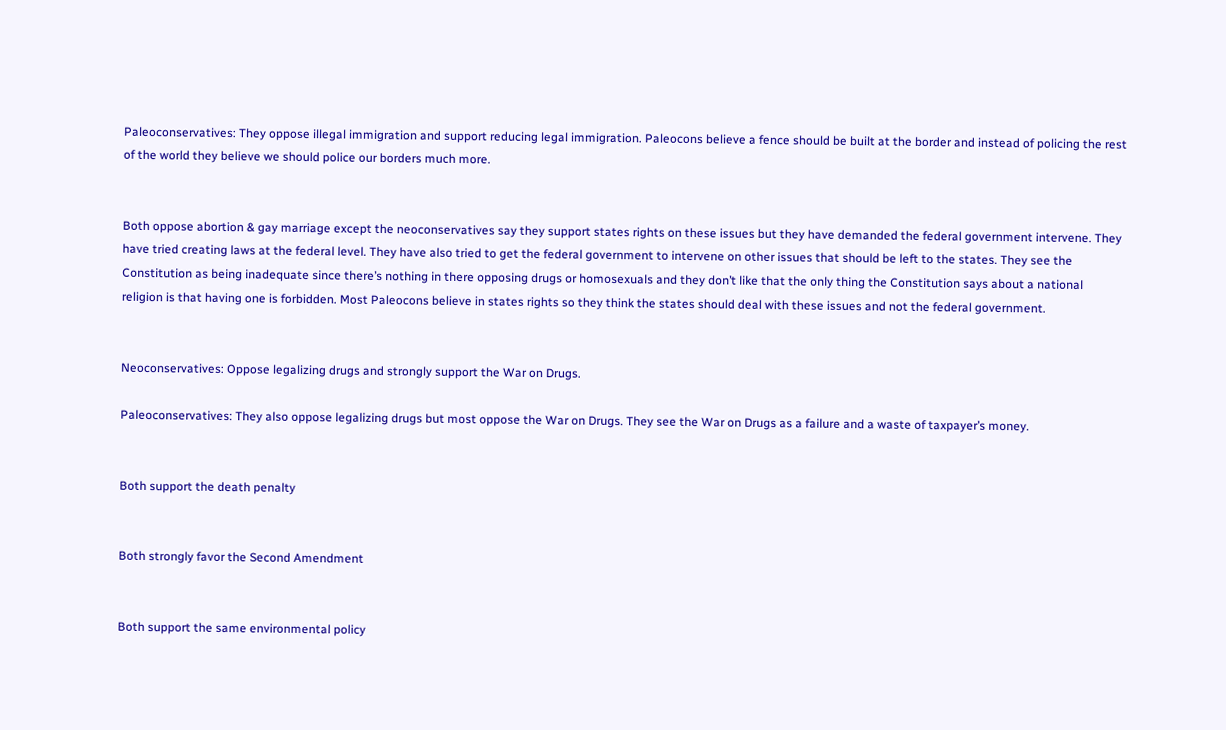Paleoconservatives: They oppose illegal immigration and support reducing legal immigration. Paleocons believe a fence should be built at the border and instead of policing the rest of the world they believe we should police our borders much more.


Both oppose abortion & gay marriage except the neoconservatives say they support states rights on these issues but they have demanded the federal government intervene. They have tried creating laws at the federal level. They have also tried to get the federal government to intervene on other issues that should be left to the states. They see the Constitution as being inadequate since there’s nothing in there opposing drugs or homosexuals and they don’t like that the only thing the Constitution says about a national religion is that having one is forbidden. Most Paleocons believe in states rights so they think the states should deal with these issues and not the federal government.


Neoconservatives: Oppose legalizing drugs and strongly support the War on Drugs.

Paleoconservatives: They also oppose legalizing drugs but most oppose the War on Drugs. They see the War on Drugs as a failure and a waste of taxpayer’s money.


Both support the death penalty


Both strongly favor the Second Amendment


Both support the same environmental policy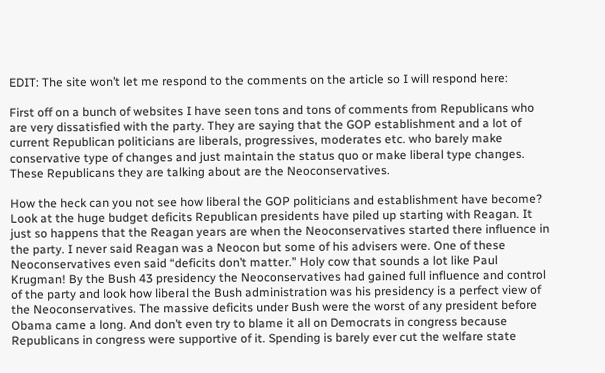EDIT: The site won’t let me respond to the comments on the article so I will respond here:

First off on a bunch of websites I have seen tons and tons of comments from Republicans who are very dissatisfied with the party. They are saying that the GOP establishment and a lot of current Republican politicians are liberals, progressives, moderates etc. who barely make conservative type of changes and just maintain the status quo or make liberal type changes. These Republicans they are talking about are the Neoconservatives.

How the heck can you not see how liberal the GOP politicians and establishment have become?  Look at the huge budget deficits Republican presidents have piled up starting with Reagan. It just so happens that the Reagan years are when the Neoconservatives started there influence in the party. I never said Reagan was a Neocon but some of his advisers were. One of these Neoconservatives even said “deficits don’t matter.” Holy cow that sounds a lot like Paul Krugman! By the Bush 43 presidency the Neoconservatives had gained full influence and control of the party and look how liberal the Bush administration was his presidency is a perfect view of the Neoconservatives. The massive deficits under Bush were the worst of any president before Obama came a long. And don’t even try to blame it all on Democrats in congress because Republicans in congress were supportive of it. Spending is barely ever cut the welfare state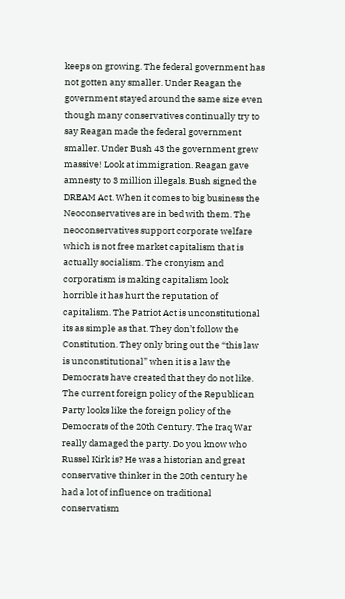keeps on growing. The federal government has not gotten any smaller. Under Reagan the government stayed around the same size even though many conservatives continually try to say Reagan made the federal government smaller. Under Bush 43 the government grew massive! Look at immigration. Reagan gave amnesty to 3 million illegals. Bush signed the DREAM Act. When it comes to big business the Neoconservatives are in bed with them. The neoconservatives support corporate welfare which is not free market capitalism that is actually socialism. The cronyism and corporatism is making capitalism look horrible it has hurt the reputation of capitalism. The Patriot Act is unconstitutional its as simple as that. They don’t follow the Constitution. They only bring out the “this law is unconstitutional” when it is a law the Democrats have created that they do not like. The current foreign policy of the Republican Party looks like the foreign policy of the Democrats of the 20th Century. The Iraq War really damaged the party. Do you know who Russel Kirk is? He was a historian and great conservative thinker in the 20th century he had a lot of influence on traditional conservatism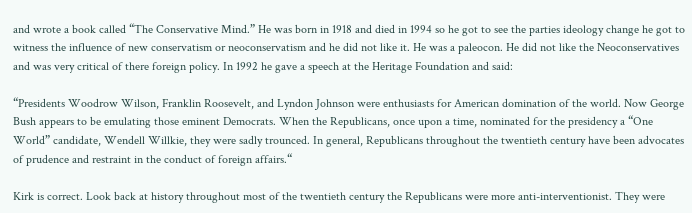and wrote a book called “The Conservative Mind.” He was born in 1918 and died in 1994 so he got to see the parties ideology change he got to witness the influence of new conservatism or neoconservatism and he did not like it. He was a paleocon. He did not like the Neoconservatives and was very critical of there foreign policy. In 1992 he gave a speech at the Heritage Foundation and said:

“Presidents Woodrow Wilson, Franklin Roosevelt, and Lyndon Johnson were enthusiasts for American domination of the world. Now George Bush appears to be emulating those eminent Democrats. When the Republicans, once upon a time, nominated for the presidency a “One World” candidate, Wendell Willkie, they were sadly trounced. In general, Republicans throughout the twentieth century have been advocates of prudence and restraint in the conduct of foreign affairs.“

Kirk is correct. Look back at history throughout most of the twentieth century the Republicans were more anti-interventionist. They were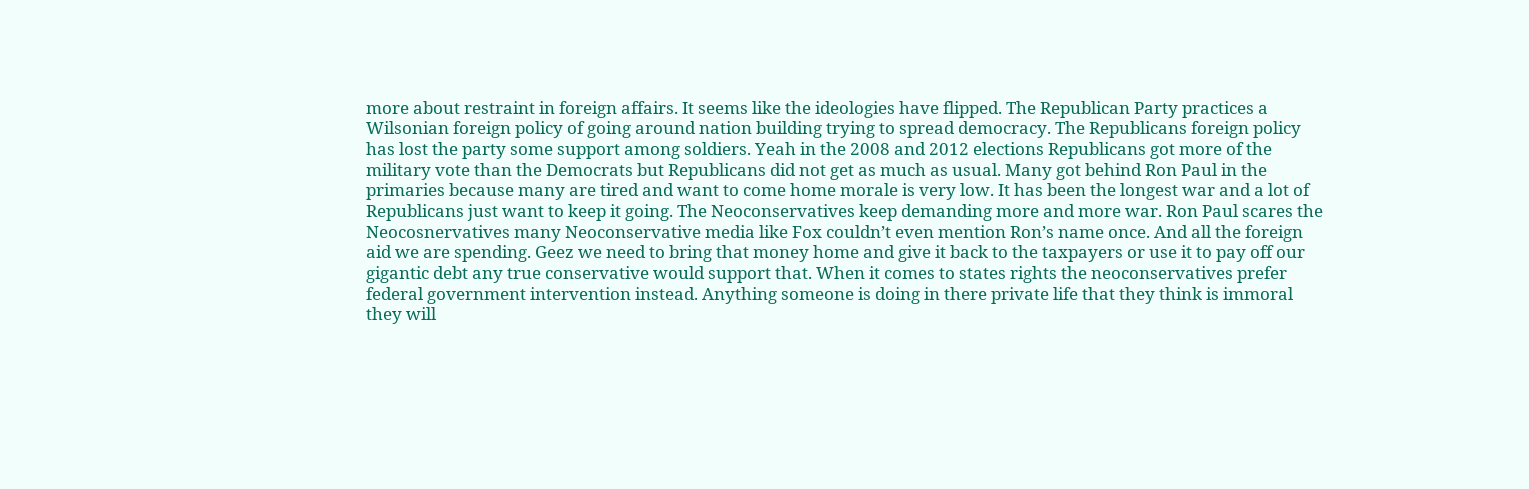more about restraint in foreign affairs. It seems like the ideologies have flipped. The Republican Party practices a Wilsonian foreign policy of going around nation building trying to spread democracy. The Republicans foreign policy has lost the party some support among soldiers. Yeah in the 2008 and 2012 elections Republicans got more of the military vote than the Democrats but Republicans did not get as much as usual. Many got behind Ron Paul in the primaries because many are tired and want to come home morale is very low. It has been the longest war and a lot of Republicans just want to keep it going. The Neoconservatives keep demanding more and more war. Ron Paul scares the Neocosnervatives many Neoconservative media like Fox couldn’t even mention Ron’s name once. And all the foreign aid we are spending. Geez we need to bring that money home and give it back to the taxpayers or use it to pay off our gigantic debt any true conservative would support that. When it comes to states rights the neoconservatives prefer federal government intervention instead. Anything someone is doing in there private life that they think is immoral they will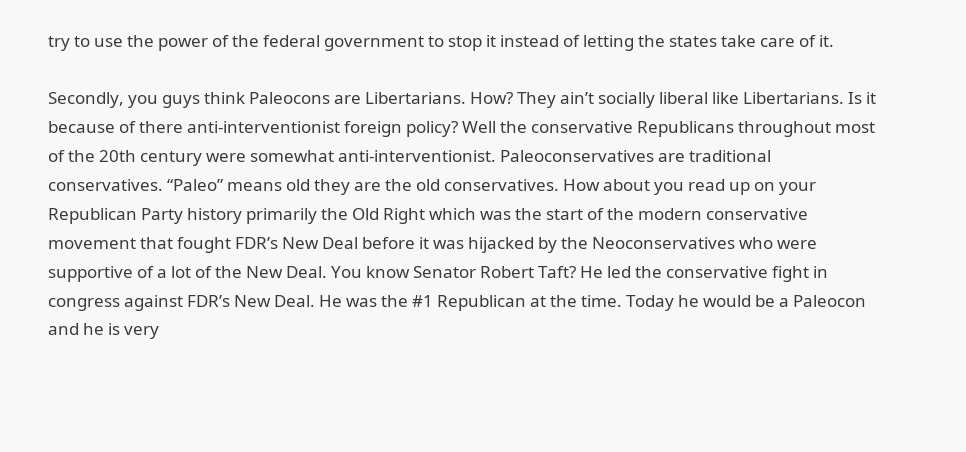try to use the power of the federal government to stop it instead of letting the states take care of it.

Secondly, you guys think Paleocons are Libertarians. How? They ain’t socially liberal like Libertarians. Is it because of there anti-interventionist foreign policy? Well the conservative Republicans throughout most of the 20th century were somewhat anti-interventionist. Paleoconservatives are traditional conservatives. “Paleo” means old they are the old conservatives. How about you read up on your Republican Party history primarily the Old Right which was the start of the modern conservative movement that fought FDR’s New Deal before it was hijacked by the Neoconservatives who were supportive of a lot of the New Deal. You know Senator Robert Taft? He led the conservative fight in congress against FDR’s New Deal. He was the #1 Republican at the time. Today he would be a Paleocon and he is very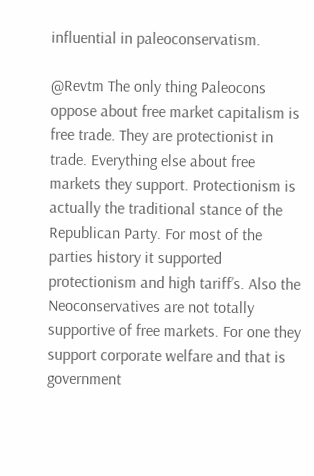influential in paleoconservatism.

@Revtm The only thing Paleocons oppose about free market capitalism is free trade. They are protectionist in trade. Everything else about free markets they support. Protectionism is actually the traditional stance of the Republican Party. For most of the parties history it supported protectionism and high tariff’s. Also the Neoconservatives are not totally supportive of free markets. For one they support corporate welfare and that is government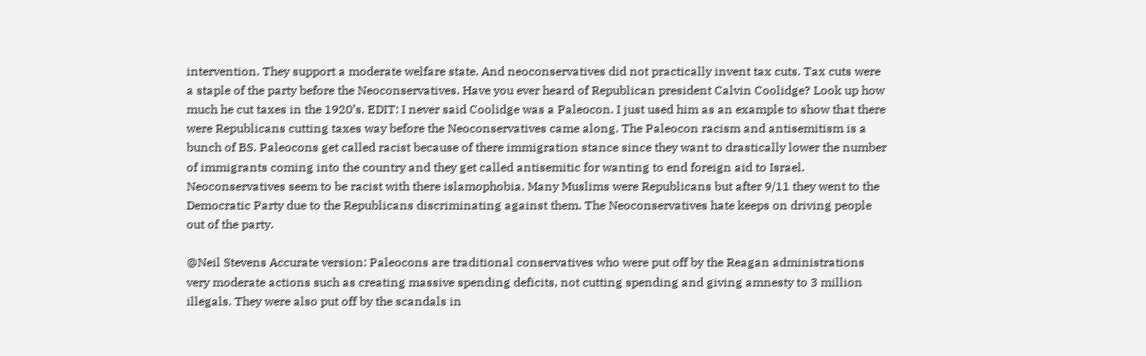intervention. They support a moderate welfare state. And neoconservatives did not practically invent tax cuts. Tax cuts were a staple of the party before the Neoconservatives. Have you ever heard of Republican president Calvin Coolidge? Look up how much he cut taxes in the 1920’s. EDIT: I never said Coolidge was a Paleocon. I just used him as an example to show that there were Republicans cutting taxes way before the Neoconservatives came along. The Paleocon racism and antisemitism is a bunch of BS. Paleocons get called racist because of there immigration stance since they want to drastically lower the number of immigrants coming into the country and they get called antisemitic for wanting to end foreign aid to Israel. Neoconservatives seem to be racist with there islamophobia. Many Muslims were Republicans but after 9/11 they went to the Democratic Party due to the Republicans discriminating against them. The Neoconservatives hate keeps on driving people out of the party.

@Neil Stevens Accurate version: Paleocons are traditional conservatives who were put off by the Reagan administrations very moderate actions such as creating massive spending deficits, not cutting spending and giving amnesty to 3 million illegals. They were also put off by the scandals in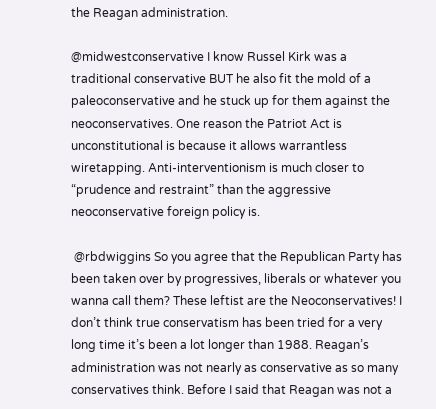the Reagan administration.

@midwestconservative I know Russel Kirk was a traditional conservative BUT he also fit the mold of a paleoconservative and he stuck up for them against the neoconservatives. One reason the Patriot Act is unconstitutional is because it allows warrantless wiretapping. Anti-interventionism is much closer to “prudence and restraint” than the aggressive neoconservative foreign policy is.

 @rbdwiggins So you agree that the Republican Party has been taken over by progressives, liberals or whatever you wanna call them? These leftist are the Neoconservatives! I don’t think true conservatism has been tried for a very long time it’s been a lot longer than 1988. Reagan’s administration was not nearly as conservative as so many conservatives think. Before I said that Reagan was not a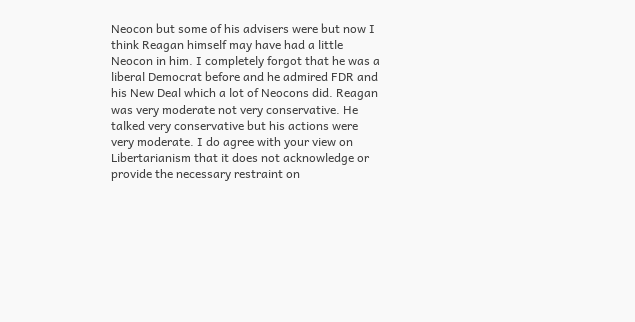Neocon but some of his advisers were but now I think Reagan himself may have had a little Neocon in him. I completely forgot that he was a liberal Democrat before and he admired FDR and his New Deal which a lot of Neocons did. Reagan was very moderate not very conservative. He talked very conservative but his actions were very moderate. I do agree with your view on Libertarianism that it does not acknowledge or provide the necessary restraint on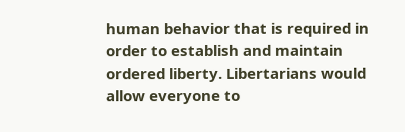human behavior that is required in order to establish and maintain ordered liberty. Libertarians would allow everyone to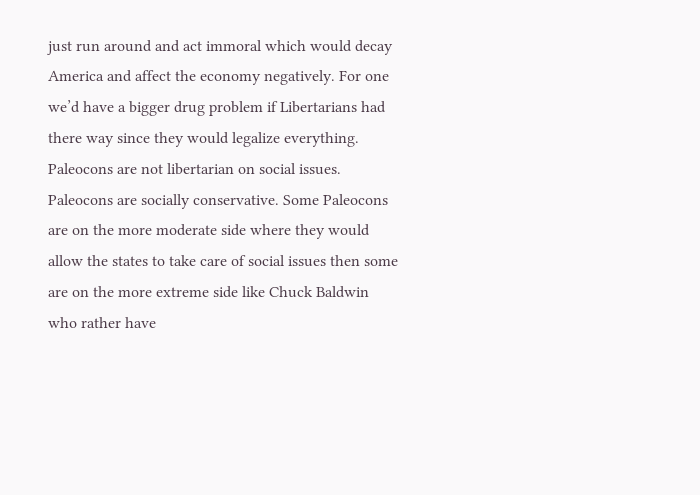just run around and act immoral which would decay America and affect the economy negatively. For one we’d have a bigger drug problem if Libertarians had there way since they would legalize everything. Paleocons are not libertarian on social issues. Paleocons are socially conservative. Some Paleocons are on the more moderate side where they would allow the states to take care of social issues then some are on the more extreme side like Chuck Baldwin who rather have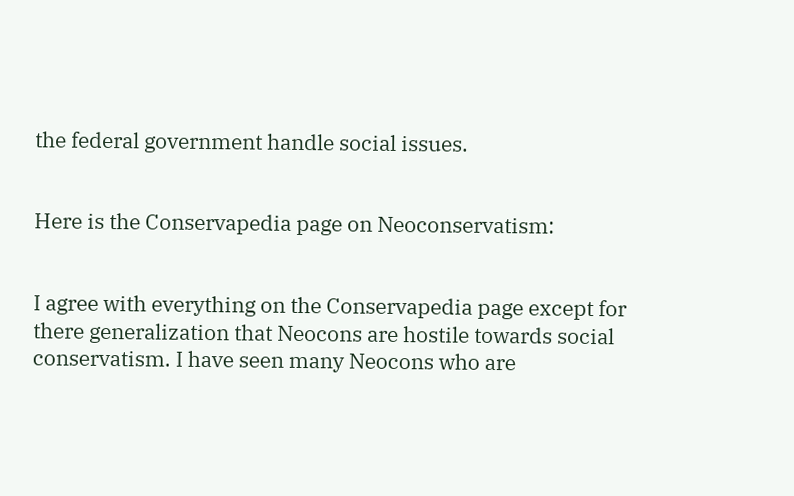the federal government handle social issues.


Here is the Conservapedia page on Neoconservatism:


I agree with everything on the Conservapedia page except for there generalization that Neocons are hostile towards social conservatism. I have seen many Neocons who are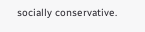socially conservative.